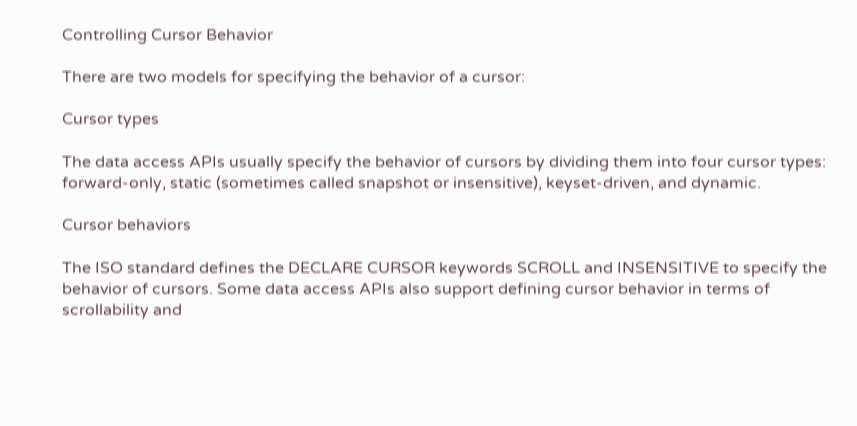Controlling Cursor Behavior

There are two models for specifying the behavior of a cursor:

Cursor types

The data access APIs usually specify the behavior of cursors by dividing them into four cursor types: forward-only, static (sometimes called snapshot or insensitive), keyset-driven, and dynamic.

Cursor behaviors

The ISO standard defines the DECLARE CURSOR keywords SCROLL and INSENSITIVE to specify the behavior of cursors. Some data access APIs also support defining cursor behavior in terms of scrollability and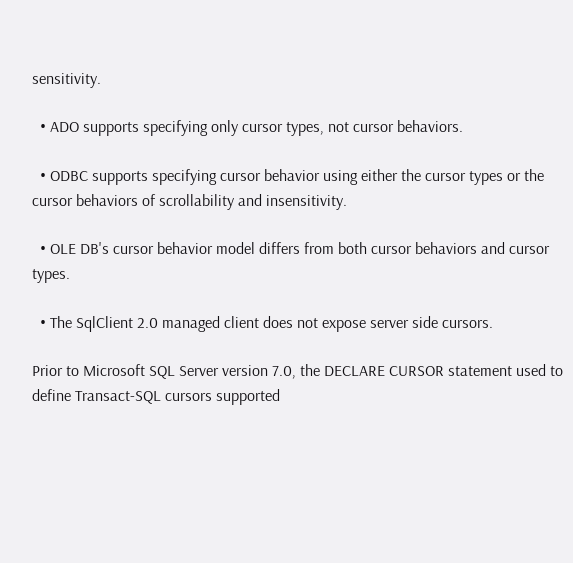sensitivity.

  • ADO supports specifying only cursor types, not cursor behaviors.

  • ODBC supports specifying cursor behavior using either the cursor types or the cursor behaviors of scrollability and insensitivity.

  • OLE DB's cursor behavior model differs from both cursor behaviors and cursor types.

  • The SqlClient 2.0 managed client does not expose server side cursors.

Prior to Microsoft SQL Server version 7.0, the DECLARE CURSOR statement used to define Transact-SQL cursors supported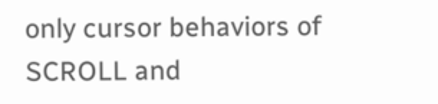only cursor behaviors of SCROLL and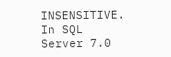INSENSITIVE. In SQL Server 7.0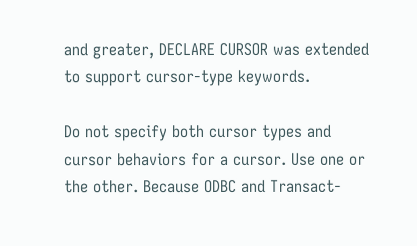and greater, DECLARE CURSOR was extended to support cursor-type keywords.

Do not specify both cursor types and cursor behaviors for a cursor. Use one or the other. Because ODBC and Transact-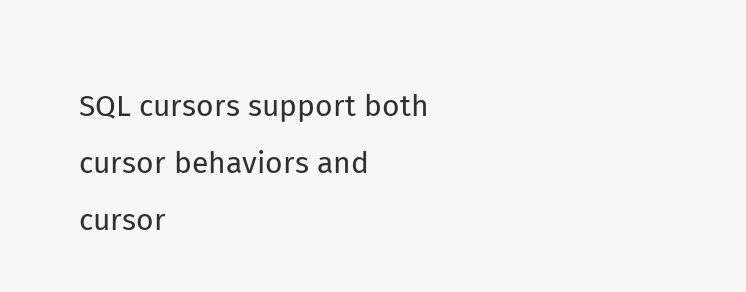SQL cursors support both cursor behaviors and cursor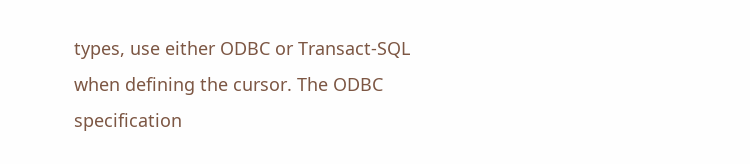types, use either ODBC or Transact-SQL when defining the cursor. The ODBC specification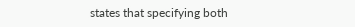states that specifying both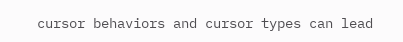cursor behaviors and cursor types can lead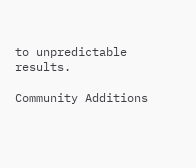to unpredictable results.

Community Additions